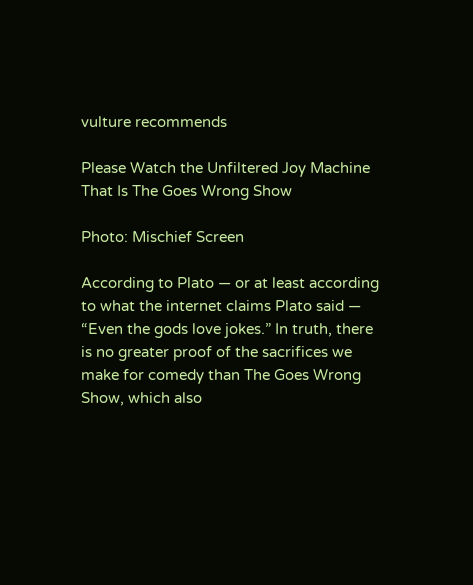vulture recommends

Please Watch the Unfiltered Joy Machine That Is The Goes Wrong Show

Photo: Mischief Screen

According to Plato — or at least according to what the internet claims Plato said — “Even the gods love jokes.” In truth, there is no greater proof of the sacrifices we make for comedy than The Goes Wrong Show, which also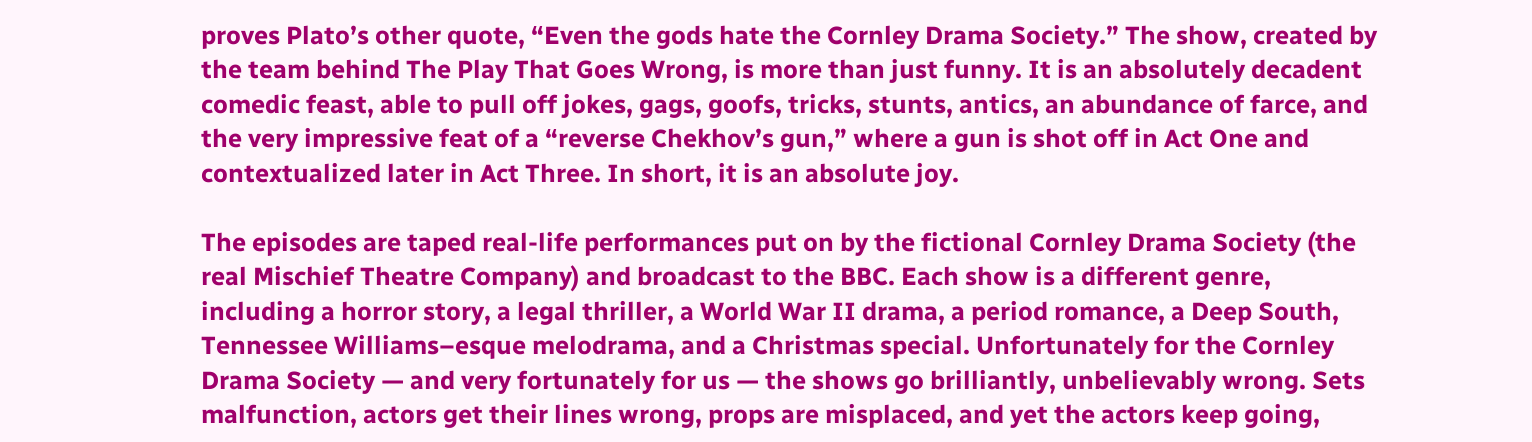proves Plato’s other quote, “Even the gods hate the Cornley Drama Society.” The show, created by the team behind The Play That Goes Wrong, is more than just funny. It is an absolutely decadent comedic feast, able to pull off jokes, gags, goofs, tricks, stunts, antics, an abundance of farce, and the very impressive feat of a “reverse Chekhov’s gun,” where a gun is shot off in Act One and contextualized later in Act Three. In short, it is an absolute joy.

The episodes are taped real-life performances put on by the fictional Cornley Drama Society (the real Mischief Theatre Company) and broadcast to the BBC. Each show is a different genre, including a horror story, a legal thriller, a World War II drama, a period romance, a Deep South, Tennessee Williams–esque melodrama, and a Christmas special. Unfortunately for the Cornley Drama Society — and very fortunately for us — the shows go brilliantly, unbelievably wrong. Sets malfunction, actors get their lines wrong, props are misplaced, and yet the actors keep going,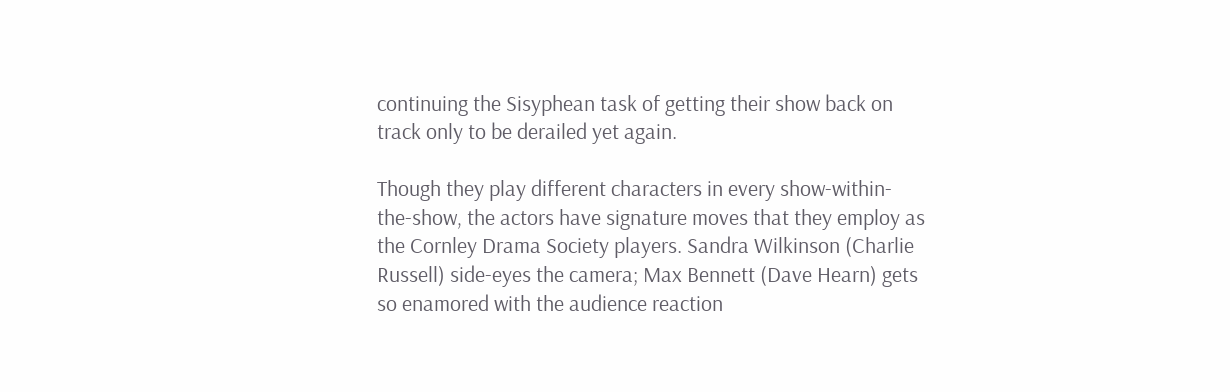continuing the Sisyphean task of getting their show back on track only to be derailed yet again.

Though they play different characters in every show-within-the-show, the actors have signature moves that they employ as the Cornley Drama Society players. Sandra Wilkinson (Charlie Russell) side-eyes the camera; Max Bennett (Dave Hearn) gets so enamored with the audience reaction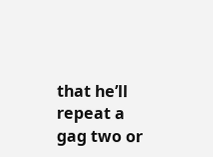that he’ll repeat a gag two or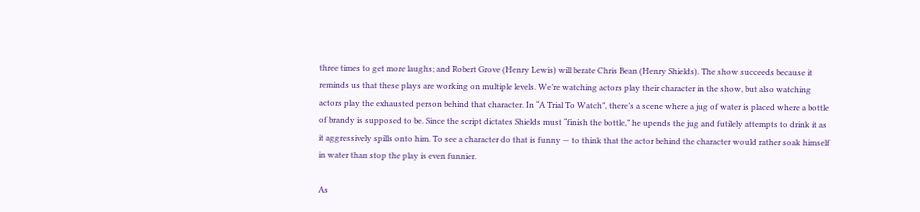three times to get more laughs; and Robert Grove (Henry Lewis) will berate Chris Bean (Henry Shields). The show succeeds because it reminds us that these plays are working on multiple levels. We’re watching actors play their character in the show, but also watching actors play the exhausted person behind that character. In “A Trial To Watch”, there’s a scene where a jug of water is placed where a bottle of brandy is supposed to be. Since the script dictates Shields must “finish the bottle,” he upends the jug and futilely attempts to drink it as it aggressively spills onto him. To see a character do that is funny — to think that the actor behind the character would rather soak himself in water than stop the play is even funnier.

As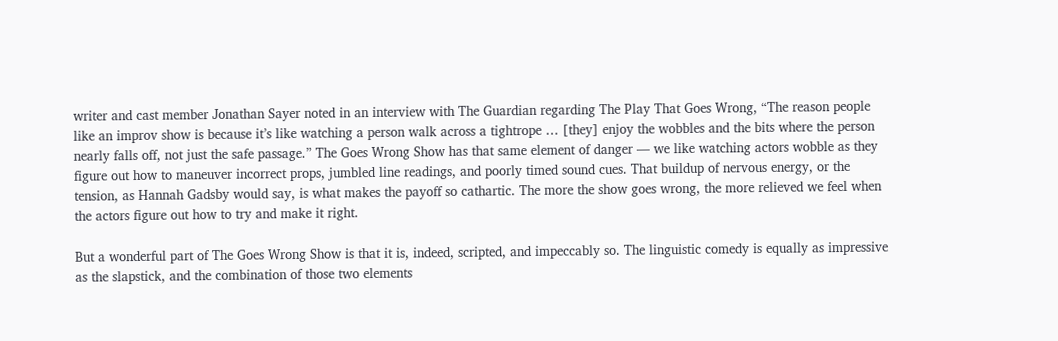writer and cast member Jonathan Sayer noted in an interview with The Guardian regarding The Play That Goes Wrong, “The reason people like an improv show is because it’s like watching a person walk across a tightrope … [they] enjoy the wobbles and the bits where the person nearly falls off, not just the safe passage.” The Goes Wrong Show has that same element of danger — we like watching actors wobble as they figure out how to maneuver incorrect props, jumbled line readings, and poorly timed sound cues. That buildup of nervous energy, or the tension, as Hannah Gadsby would say, is what makes the payoff so cathartic. The more the show goes wrong, the more relieved we feel when the actors figure out how to try and make it right.

But a wonderful part of The Goes Wrong Show is that it is, indeed, scripted, and impeccably so. The linguistic comedy is equally as impressive as the slapstick, and the combination of those two elements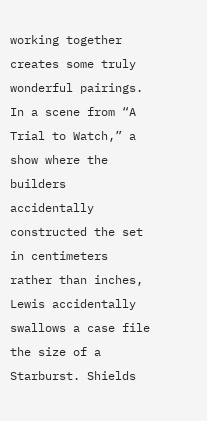working together creates some truly wonderful pairings. In a scene from “A Trial to Watch,” a show where the builders accidentally constructed the set in centimeters rather than inches, Lewis accidentally swallows a case file the size of a Starburst. Shields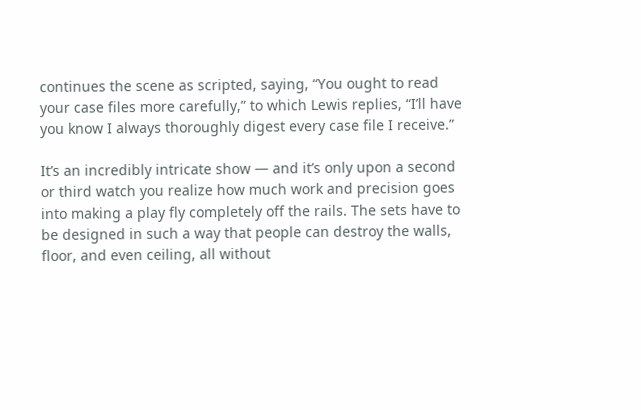continues the scene as scripted, saying, “You ought to read your case files more carefully,” to which Lewis replies, “I’ll have you know I always thoroughly digest every case file I receive.”

It’s an incredibly intricate show — and it’s only upon a second or third watch you realize how much work and precision goes into making a play fly completely off the rails. The sets have to be designed in such a way that people can destroy the walls, floor, and even ceiling, all without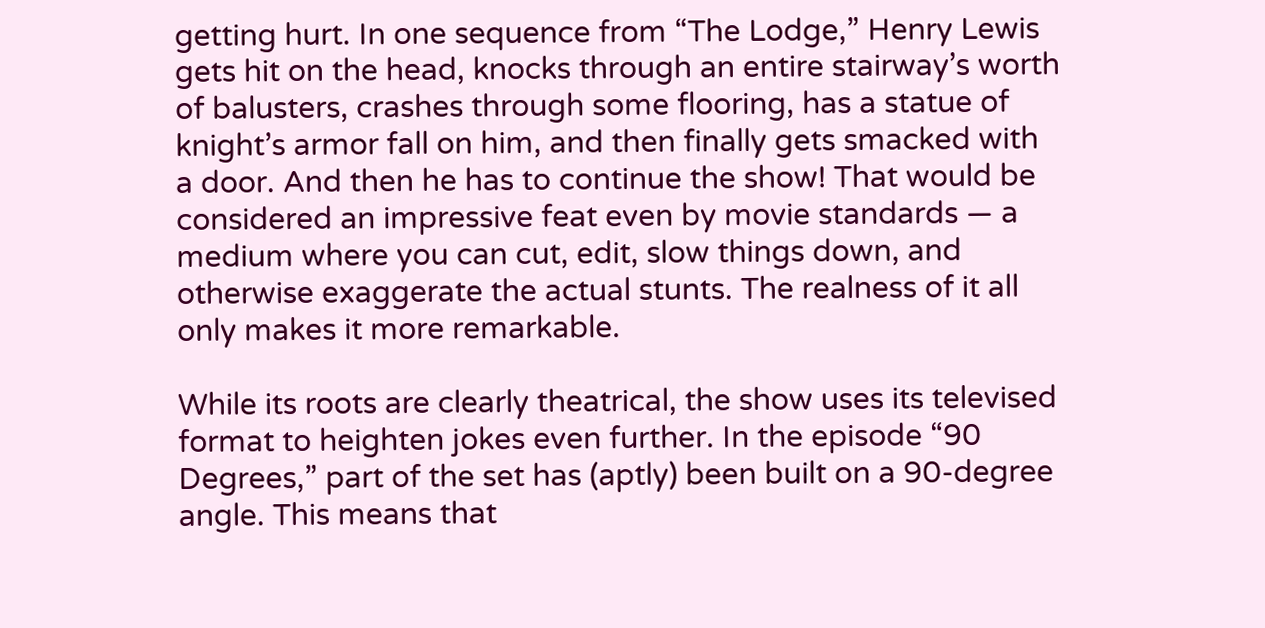getting hurt. In one sequence from “The Lodge,” Henry Lewis gets hit on the head, knocks through an entire stairway’s worth of balusters, crashes through some flooring, has a statue of knight’s armor fall on him, and then finally gets smacked with a door. And then he has to continue the show! That would be considered an impressive feat even by movie standards — a medium where you can cut, edit, slow things down, and otherwise exaggerate the actual stunts. The realness of it all only makes it more remarkable.

While its roots are clearly theatrical, the show uses its televised format to heighten jokes even further. In the episode “90 Degrees,” part of the set has (aptly) been built on a 90-degree angle. This means that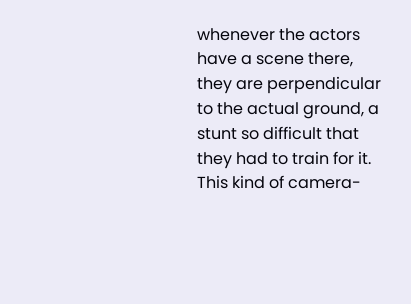whenever the actors have a scene there, they are perpendicular to the actual ground, a stunt so difficult that they had to train for it. This kind of camera-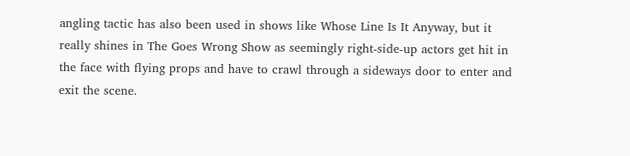angling tactic has also been used in shows like Whose Line Is It Anyway, but it really shines in The Goes Wrong Show as seemingly right-side-up actors get hit in the face with flying props and have to crawl through a sideways door to enter and exit the scene.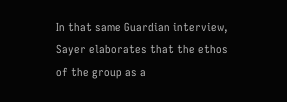In that same Guardian interview, Sayer elaborates that the ethos of the group as a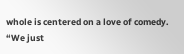whole is centered on a love of comedy. “We just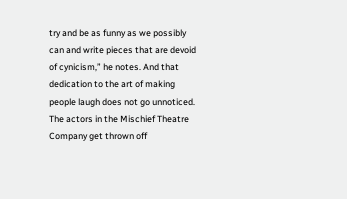try and be as funny as we possibly can and write pieces that are devoid of cynicism,” he notes. And that dedication to the art of making people laugh does not go unnoticed. The actors in the Mischief Theatre Company get thrown off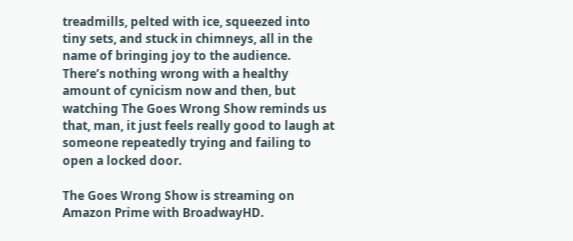treadmills, pelted with ice, squeezed into tiny sets, and stuck in chimneys, all in the name of bringing joy to the audience. There’s nothing wrong with a healthy amount of cynicism now and then, but watching The Goes Wrong Show reminds us that, man, it just feels really good to laugh at someone repeatedly trying and failing to open a locked door.

The Goes Wrong Show is streaming on Amazon Prime with BroadwayHD.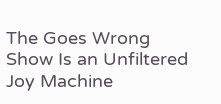The Goes Wrong Show Is an Unfiltered Joy Machine